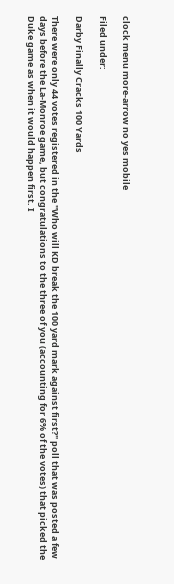clock menu more-arrow no yes mobile

Filed under:

Darby Finally Cracks 100 Yards

There were only 44 votes registered in the "Who will KD break the 100 yard mark against first?" poll that was posted a few days before the La-Monroe game, but congratulations to the three of you (accounting for 6% of the votes) that picked the Duke game as when it would happen first. I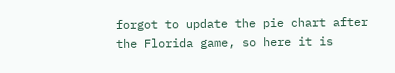forgot to update the pie chart after the Florida game, so here it is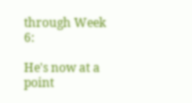through Week 6:

He's now at a point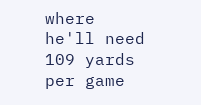where he'll need 109 yards per game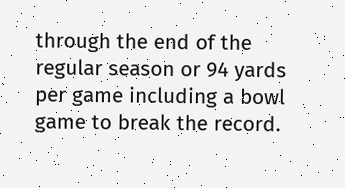through the end of the regular season or 94 yards per game including a bowl game to break the record.